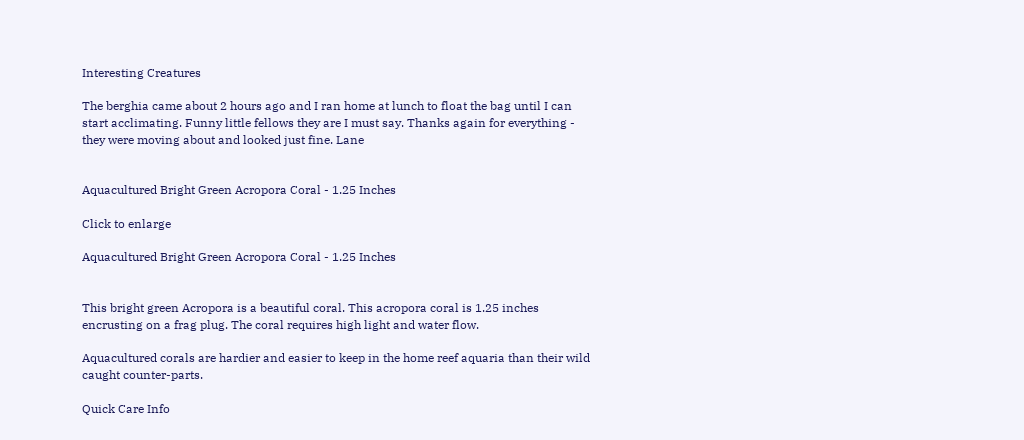Interesting Creatures

The berghia came about 2 hours ago and I ran home at lunch to float the bag until I can start acclimating. Funny little fellows they are I must say. Thanks again for everything - they were moving about and looked just fine. Lane


Aquacultured Bright Green Acropora Coral - 1.25 Inches

Click to enlarge

Aquacultured Bright Green Acropora Coral - 1.25 Inches


This bright green Acropora is a beautiful coral. This acropora coral is 1.25 inches encrusting on a frag plug. The coral requires high light and water flow.

Aquacultured corals are hardier and easier to keep in the home reef aquaria than their wild caught counter-parts.

Quick Care Info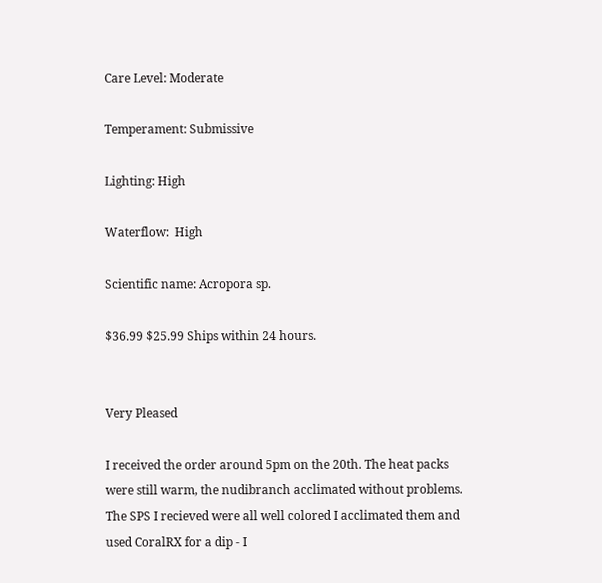Care Level: Moderate

Temperament: Submissive

Lighting: High

Waterflow:  High

Scientific name: Acropora sp.

$36.99 $25.99 Ships within 24 hours.


Very Pleased

I received the order around 5pm on the 20th. The heat packs were still warm, the nudibranch acclimated without problems. The SPS I recieved were all well colored I acclimated them and used CoralRX for a dip - I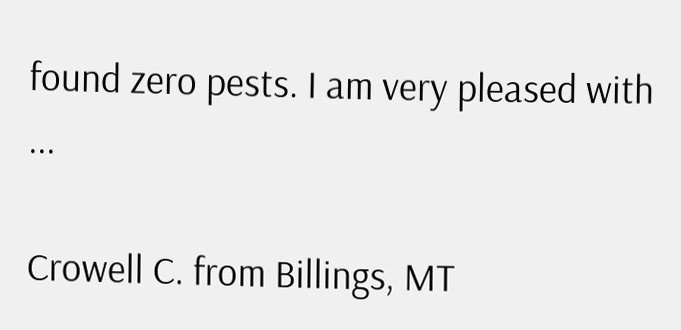found zero pests. I am very pleased with ...

Crowell C. from Billings, MT